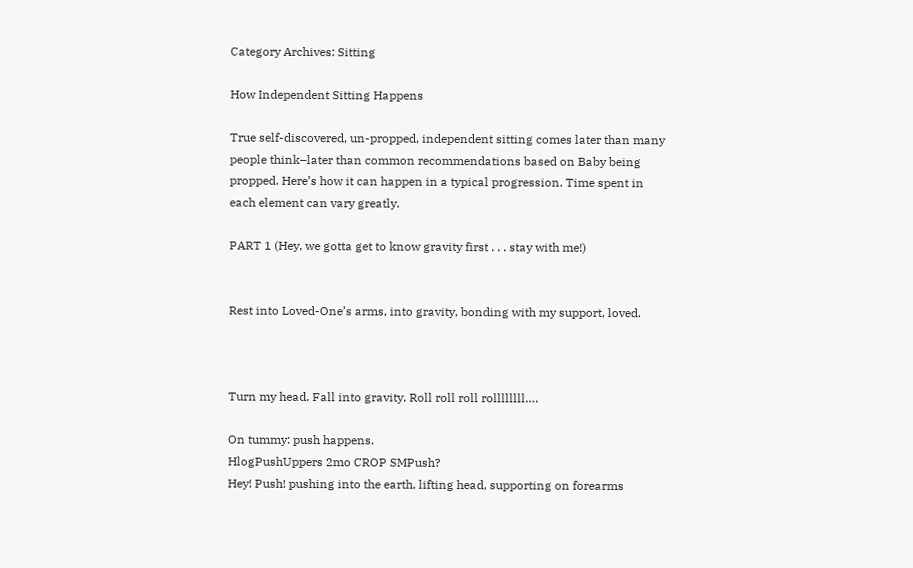Category Archives: Sitting

How Independent Sitting Happens

True self-discovered, un-propped, independent sitting comes later than many people think–later than common recommendations based on Baby being propped. Here’s how it can happen in a typical progression. Time spent in each element can vary greatly.

PART 1 (Hey, we gotta get to know gravity first . . . stay with me!)


Rest into Loved-One’s arms, into gravity, bonding with my support, loved.



Turn my head. Fall into gravity. Roll roll roll rollllllll….

On tummy: push happens.
HlogPushUppers 2mo CROP SMPush?
Hey! Push! pushing into the earth, lifting head, supporting on forearms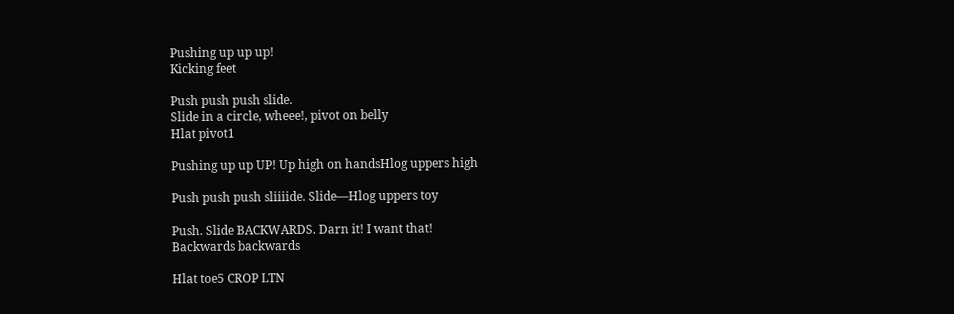Pushing up up up!
Kicking feet

Push push push slide.
Slide in a circle, wheee!, pivot on belly
Hlat pivot1

Pushing up up UP! Up high on handsHlog uppers high

Push push push sliiiide. Slide—Hlog uppers toy

Push. Slide BACKWARDS. Darn it! I want that!
Backwards backwards

Hlat toe5 CROP LTN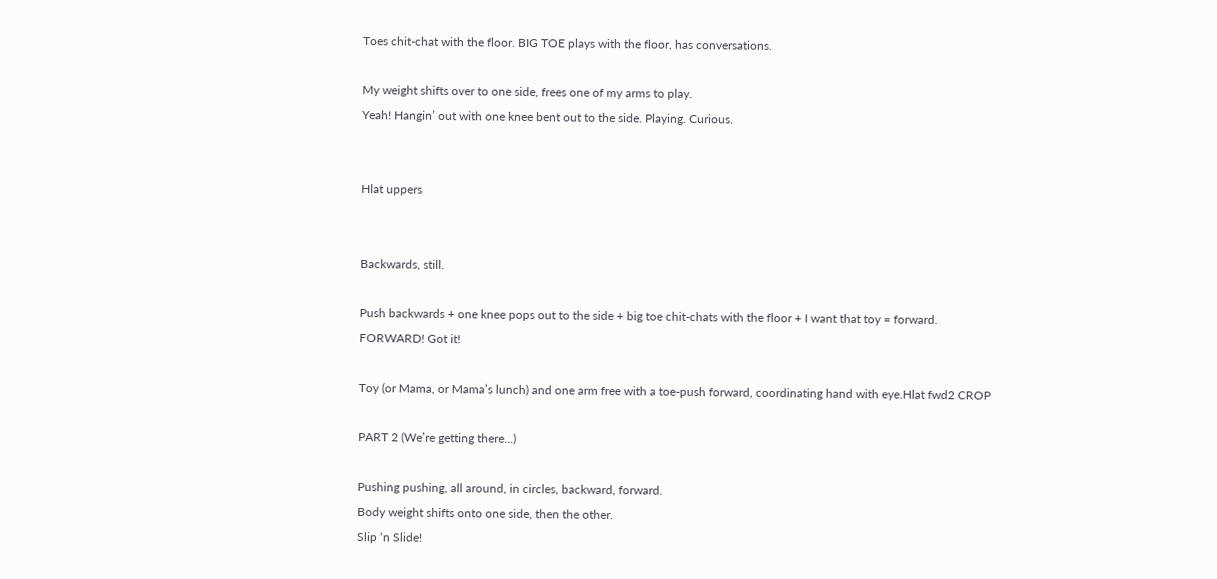Toes chit-chat with the floor. BIG TOE plays with the floor, has conversations.

My weight shifts over to one side, frees one of my arms to play.
Yeah! Hangin’ out with one knee bent out to the side. Playing. Curious.


Hlat uppers


Backwards, still.

Push backwards + one knee pops out to the side + big toe chit-chats with the floor + I want that toy = forward.
FORWARD! Got it!

Toy (or Mama, or Mama’s lunch) and one arm free with a toe-push forward, coordinating hand with eye.Hlat fwd2 CROP

PART 2 (We’re getting there…)

Pushing pushing, all around, in circles, backward, forward.
Body weight shifts onto one side, then the other.
Slip ‘n Slide!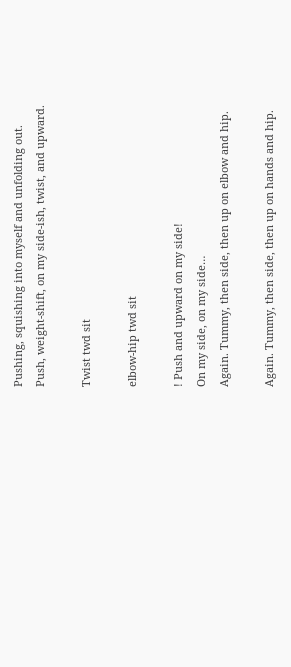Pushing, squishing into myself and unfolding out.
Push, weight-shift, on my side-ish, twist, and upward.

Twist twd sit

elbow-hip twd sit

! Push and upward on my side!
On my side, on my side…
Again. Tummy, then side, then up on elbow and hip.

Again. Tummy, then side, then up on hands and hip.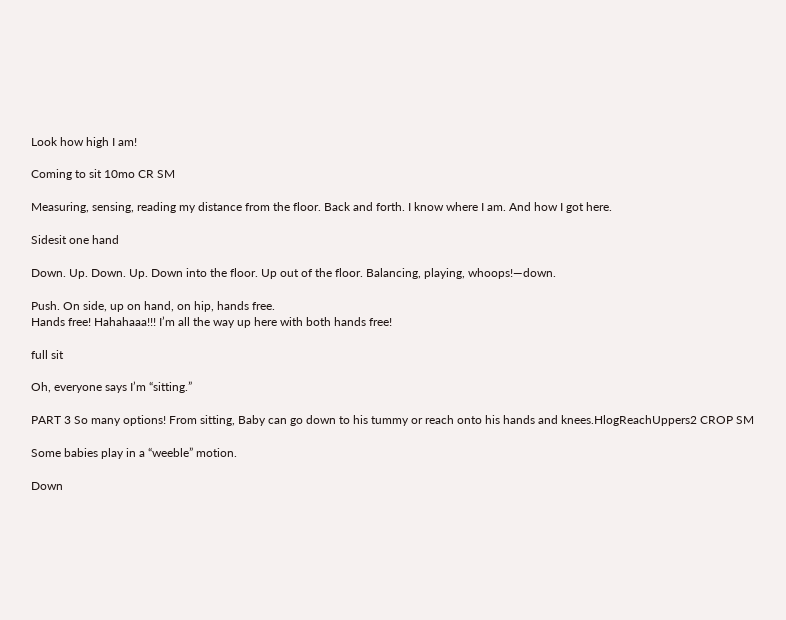Look how high I am!

Coming to sit 10mo CR SM

Measuring, sensing, reading my distance from the floor. Back and forth. I know where I am. And how I got here.

Sidesit one hand

Down. Up. Down. Up. Down into the floor. Up out of the floor. Balancing, playing, whoops!—down.

Push. On side, up on hand, on hip, hands free.
Hands free! Hahahaaa!!! I’m all the way up here with both hands free!

full sit

Oh, everyone says I’m “sitting.”

PART 3 So many options! From sitting, Baby can go down to his tummy or reach onto his hands and knees.HlogReachUppers2 CROP SM

Some babies play in a “weeble” motion.

Down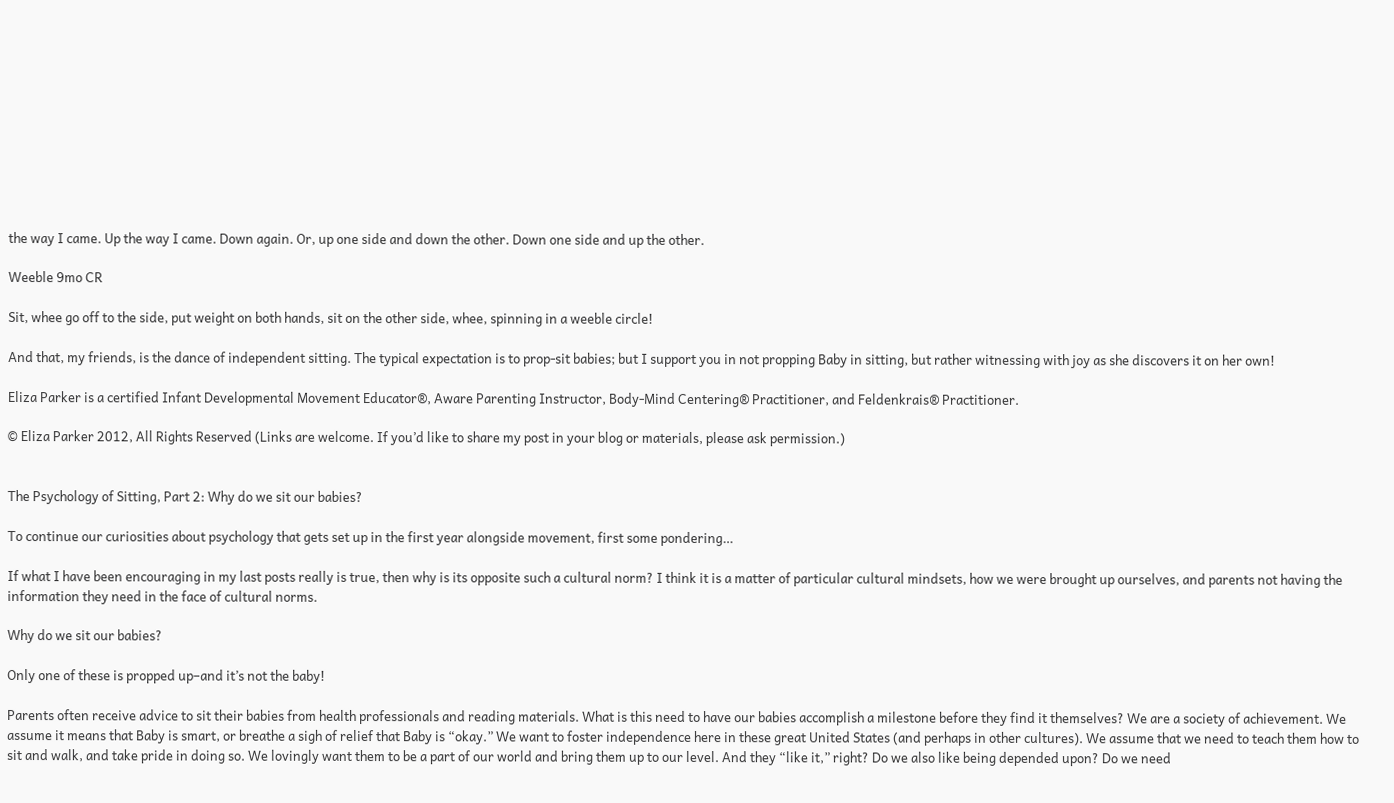the way I came. Up the way I came. Down again. Or, up one side and down the other. Down one side and up the other.

Weeble 9mo CR

Sit, whee go off to the side, put weight on both hands, sit on the other side, whee, spinning in a weeble circle!

And that, my friends, is the dance of independent sitting. The typical expectation is to prop-sit babies; but I support you in not propping Baby in sitting, but rather witnessing with joy as she discovers it on her own!

Eliza Parker is a certified Infant Developmental Movement Educator®, Aware Parenting Instructor, Body-Mind Centering® Practitioner, and Feldenkrais® Practitioner.

© Eliza Parker 2012, All Rights Reserved (Links are welcome. If you’d like to share my post in your blog or materials, please ask permission.)


The Psychology of Sitting, Part 2: Why do we sit our babies?

To continue our curiosities about psychology that gets set up in the first year alongside movement, first some pondering…

If what I have been encouraging in my last posts really is true, then why is its opposite such a cultural norm? I think it is a matter of particular cultural mindsets, how we were brought up ourselves, and parents not having the information they need in the face of cultural norms.

Why do we sit our babies?

Only one of these is propped up–and it’s not the baby!

Parents often receive advice to sit their babies from health professionals and reading materials. What is this need to have our babies accomplish a milestone before they find it themselves? We are a society of achievement. We assume it means that Baby is smart, or breathe a sigh of relief that Baby is “okay.” We want to foster independence here in these great United States (and perhaps in other cultures). We assume that we need to teach them how to sit and walk, and take pride in doing so. We lovingly want them to be a part of our world and bring them up to our level. And they “like it,” right? Do we also like being depended upon? Do we need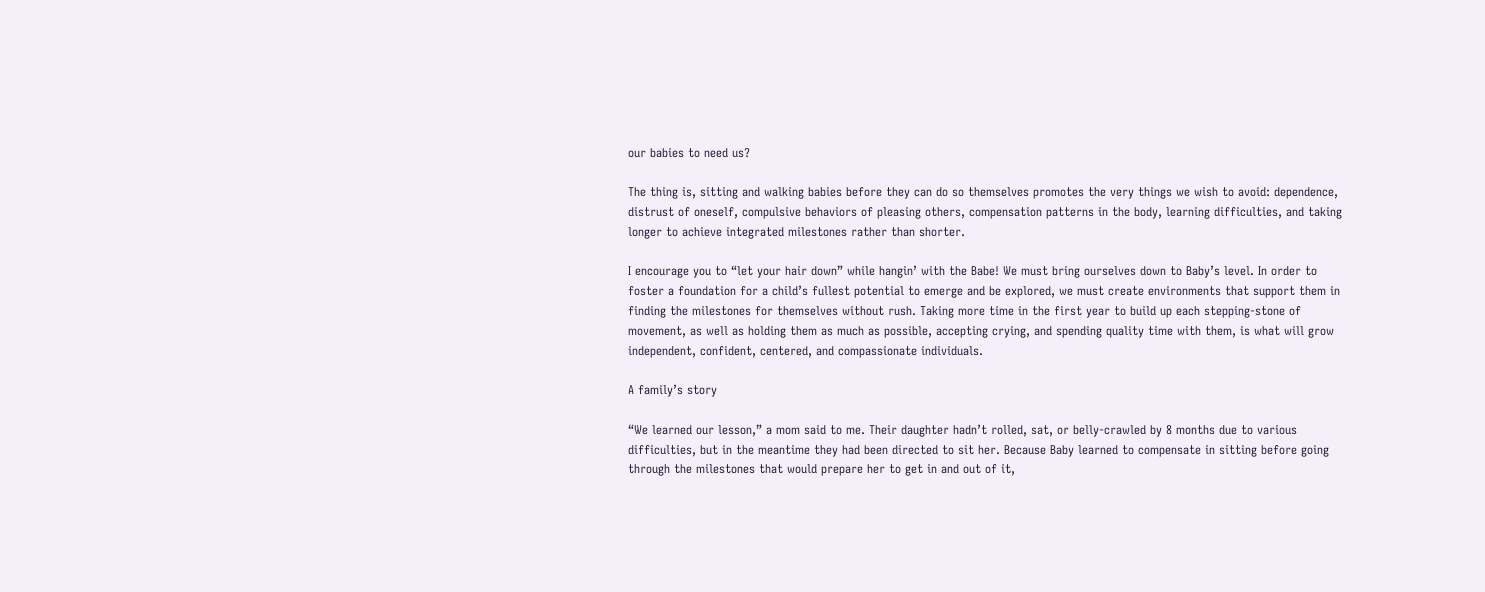our babies to need us?

The thing is, sitting and walking babies before they can do so themselves promotes the very things we wish to avoid: dependence, distrust of oneself, compulsive behaviors of pleasing others, compensation patterns in the body, learning difficulties, and taking longer to achieve integrated milestones rather than shorter.

I encourage you to “let your hair down” while hangin’ with the Babe! We must bring ourselves down to Baby’s level. In order to foster a foundation for a child’s fullest potential to emerge and be explored, we must create environments that support them in finding the milestones for themselves without rush. Taking more time in the first year to build up each stepping-stone of movement, as well as holding them as much as possible, accepting crying, and spending quality time with them, is what will grow independent, confident, centered, and compassionate individuals.

A family’s story

“We learned our lesson,” a mom said to me. Their daughter hadn’t rolled, sat, or belly-crawled by 8 months due to various difficulties, but in the meantime they had been directed to sit her. Because Baby learned to compensate in sitting before going through the milestones that would prepare her to get in and out of it,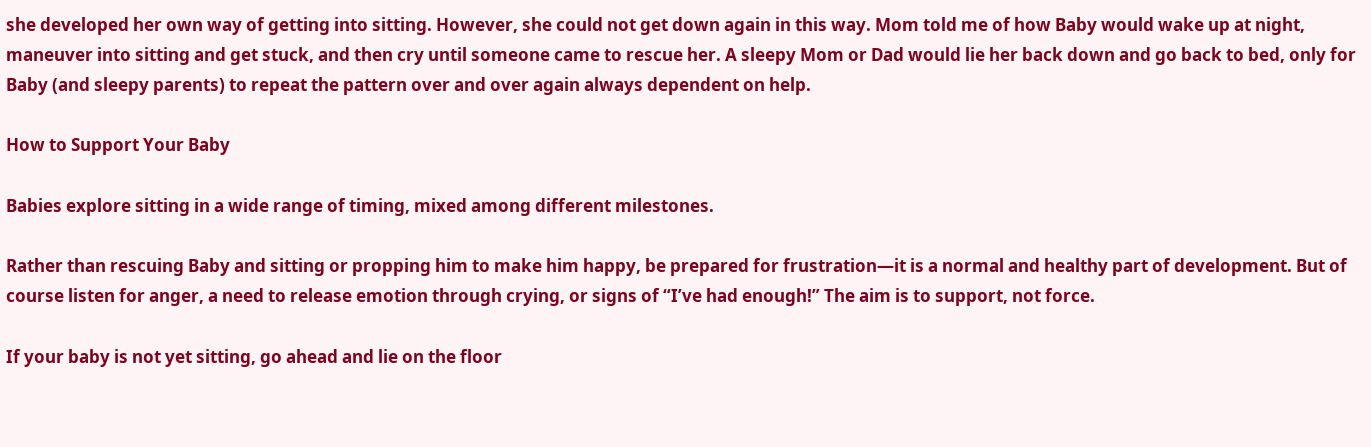she developed her own way of getting into sitting. However, she could not get down again in this way. Mom told me of how Baby would wake up at night, maneuver into sitting and get stuck, and then cry until someone came to rescue her. A sleepy Mom or Dad would lie her back down and go back to bed, only for Baby (and sleepy parents) to repeat the pattern over and over again always dependent on help.

How to Support Your Baby

Babies explore sitting in a wide range of timing, mixed among different milestones.

Rather than rescuing Baby and sitting or propping him to make him happy, be prepared for frustration—it is a normal and healthy part of development. But of course listen for anger, a need to release emotion through crying, or signs of “I’ve had enough!” The aim is to support, not force.

If your baby is not yet sitting, go ahead and lie on the floor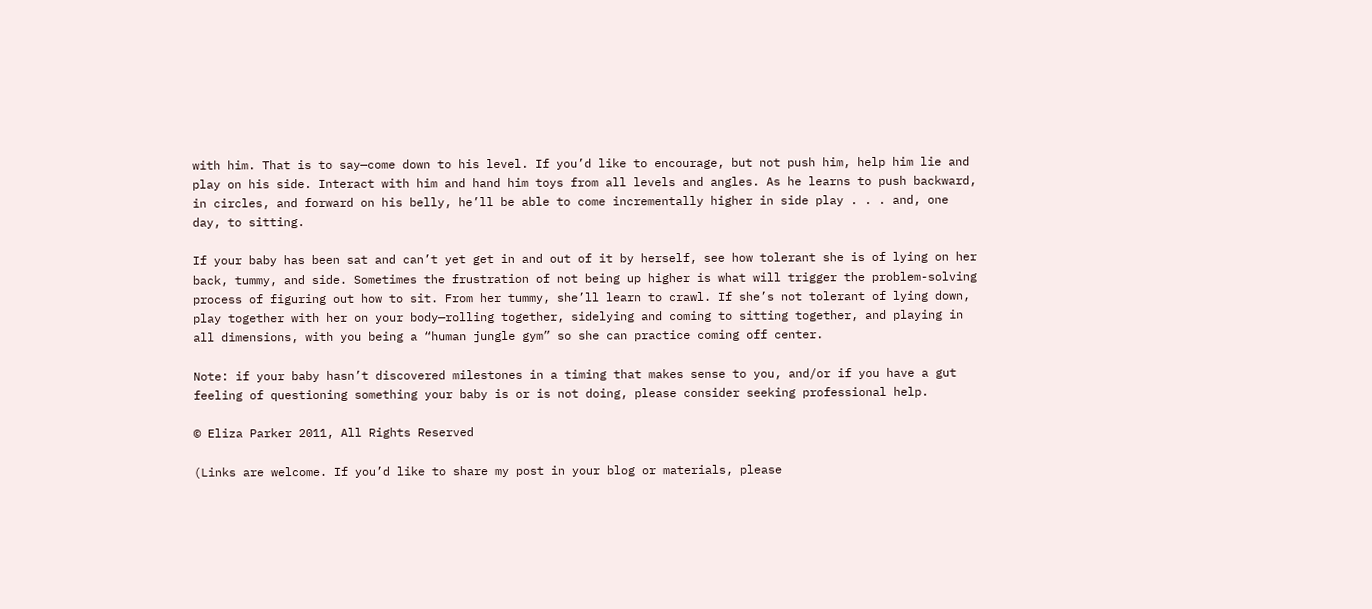with him. That is to say—come down to his level. If you’d like to encourage, but not push him, help him lie and play on his side. Interact with him and hand him toys from all levels and angles. As he learns to push backward, in circles, and forward on his belly, he’ll be able to come incrementally higher in side play . . . and, one day, to sitting.

If your baby has been sat and can’t yet get in and out of it by herself, see how tolerant she is of lying on her back, tummy, and side. Sometimes the frustration of not being up higher is what will trigger the problem-solving process of figuring out how to sit. From her tummy, she’ll learn to crawl. If she’s not tolerant of lying down, play together with her on your body—rolling together, sidelying and coming to sitting together, and playing in all dimensions, with you being a “human jungle gym” so she can practice coming off center.

Note: if your baby hasn’t discovered milestones in a timing that makes sense to you, and/or if you have a gut feeling of questioning something your baby is or is not doing, please consider seeking professional help.

© Eliza Parker 2011, All Rights Reserved

(Links are welcome. If you’d like to share my post in your blog or materials, please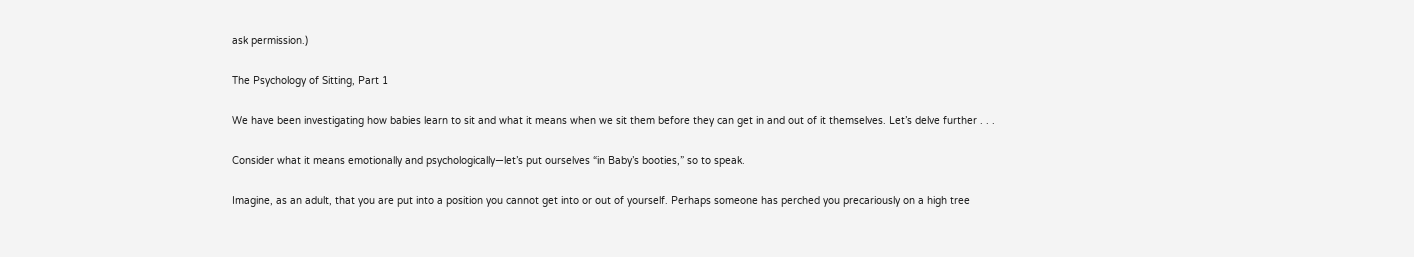ask permission.)

The Psychology of Sitting, Part 1

We have been investigating how babies learn to sit and what it means when we sit them before they can get in and out of it themselves. Let’s delve further . . .

Consider what it means emotionally and psychologically—let’s put ourselves “in Baby’s booties,” so to speak.

Imagine, as an adult, that you are put into a position you cannot get into or out of yourself. Perhaps someone has perched you precariously on a high tree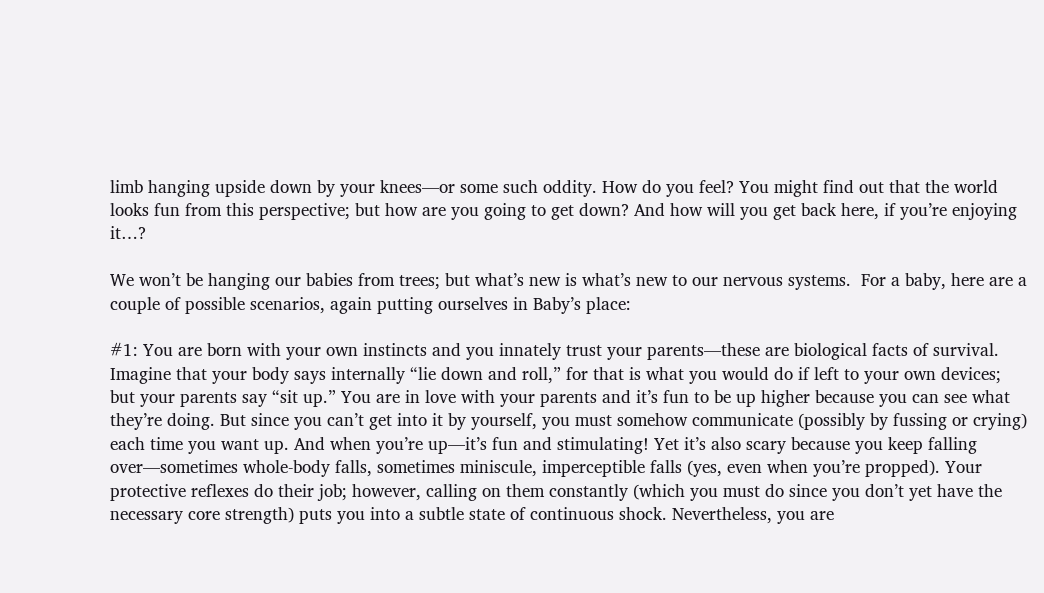limb hanging upside down by your knees—or some such oddity. How do you feel? You might find out that the world looks fun from this perspective; but how are you going to get down? And how will you get back here, if you’re enjoying it…?

We won’t be hanging our babies from trees; but what’s new is what’s new to our nervous systems.  For a baby, here are a couple of possible scenarios, again putting ourselves in Baby’s place:

#1: You are born with your own instincts and you innately trust your parents—these are biological facts of survival. Imagine that your body says internally “lie down and roll,” for that is what you would do if left to your own devices; but your parents say “sit up.” You are in love with your parents and it’s fun to be up higher because you can see what they’re doing. But since you can’t get into it by yourself, you must somehow communicate (possibly by fussing or crying) each time you want up. And when you’re up—it’s fun and stimulating! Yet it’s also scary because you keep falling over—sometimes whole-body falls, sometimes miniscule, imperceptible falls (yes, even when you’re propped). Your protective reflexes do their job; however, calling on them constantly (which you must do since you don’t yet have the necessary core strength) puts you into a subtle state of continuous shock. Nevertheless, you are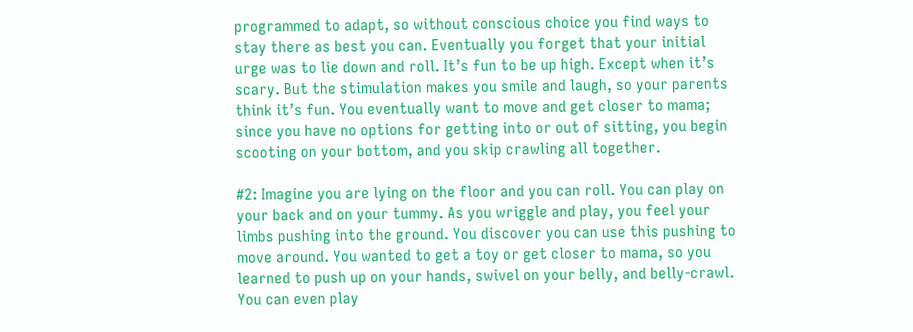programmed to adapt, so without conscious choice you find ways to stay there as best you can. Eventually you forget that your initial urge was to lie down and roll. It’s fun to be up high. Except when it’s scary. But the stimulation makes you smile and laugh, so your parents think it’s fun. You eventually want to move and get closer to mama; since you have no options for getting into or out of sitting, you begin scooting on your bottom, and you skip crawling all together.

#2: Imagine you are lying on the floor and you can roll. You can play on your back and on your tummy. As you wriggle and play, you feel your limbs pushing into the ground. You discover you can use this pushing to move around. You wanted to get a toy or get closer to mama, so you learned to push up on your hands, swivel on your belly, and belly-crawl. You can even play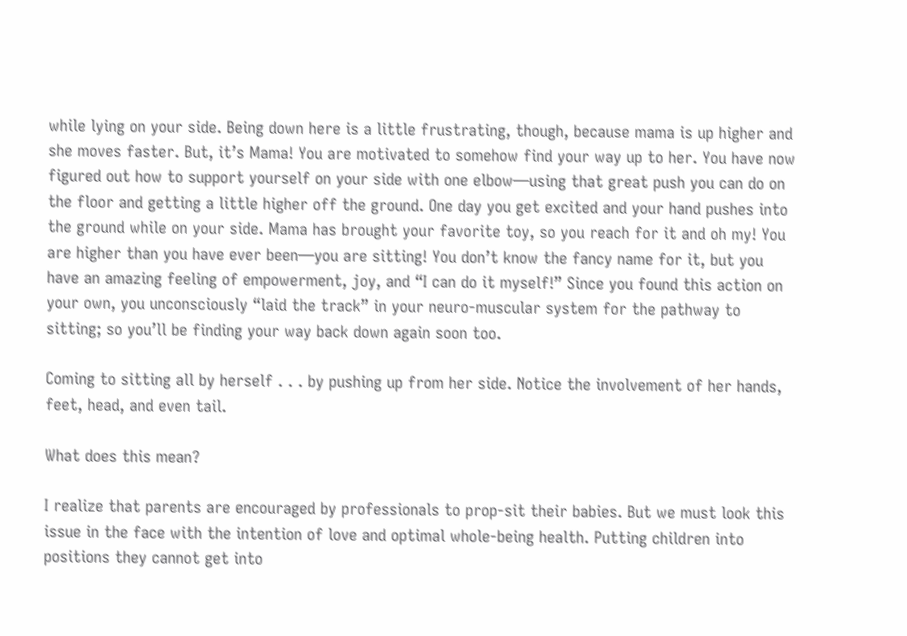while lying on your side. Being down here is a little frustrating, though, because mama is up higher and she moves faster. But, it’s Mama! You are motivated to somehow find your way up to her. You have now figured out how to support yourself on your side with one elbow—using that great push you can do on the floor and getting a little higher off the ground. One day you get excited and your hand pushes into the ground while on your side. Mama has brought your favorite toy, so you reach for it and oh my! You are higher than you have ever been—you are sitting! You don’t know the fancy name for it, but you have an amazing feeling of empowerment, joy, and “I can do it myself!” Since you found this action on your own, you unconsciously “laid the track” in your neuro-muscular system for the pathway to sitting; so you’ll be finding your way back down again soon too.

Coming to sitting all by herself . . . by pushing up from her side. Notice the involvement of her hands, feet, head, and even tail.

What does this mean?

I realize that parents are encouraged by professionals to prop-sit their babies. But we must look this issue in the face with the intention of love and optimal whole-being health. Putting children into positions they cannot get into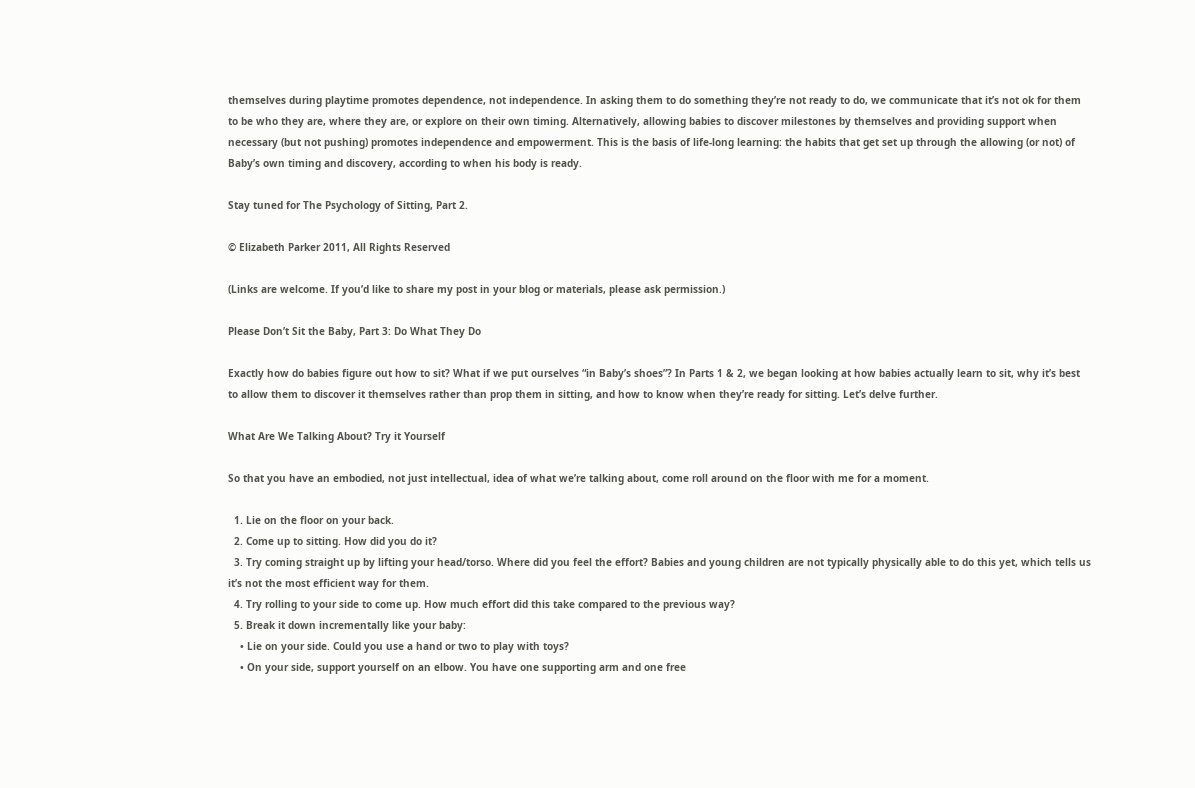themselves during playtime promotes dependence, not independence. In asking them to do something they’re not ready to do, we communicate that it’s not ok for them to be who they are, where they are, or explore on their own timing. Alternatively, allowing babies to discover milestones by themselves and providing support when necessary (but not pushing) promotes independence and empowerment. This is the basis of life-long learning: the habits that get set up through the allowing (or not) of Baby’s own timing and discovery, according to when his body is ready.

Stay tuned for The Psychology of Sitting, Part 2.

© Elizabeth Parker 2011, All Rights Reserved

(Links are welcome. If you’d like to share my post in your blog or materials, please ask permission.)

Please Don’t Sit the Baby, Part 3: Do What They Do

Exactly how do babies figure out how to sit? What if we put ourselves “in Baby’s shoes”? In Parts 1 & 2, we began looking at how babies actually learn to sit, why it’s best to allow them to discover it themselves rather than prop them in sitting, and how to know when they’re ready for sitting. Let’s delve further.

What Are We Talking About? Try it Yourself

So that you have an embodied, not just intellectual, idea of what we’re talking about, come roll around on the floor with me for a moment.

  1. Lie on the floor on your back.
  2. Come up to sitting. How did you do it?
  3. Try coming straight up by lifting your head/torso. Where did you feel the effort? Babies and young children are not typically physically able to do this yet, which tells us it’s not the most efficient way for them.
  4. Try rolling to your side to come up. How much effort did this take compared to the previous way?
  5. Break it down incrementally like your baby:
    • Lie on your side. Could you use a hand or two to play with toys?
    • On your side, support yourself on an elbow. You have one supporting arm and one free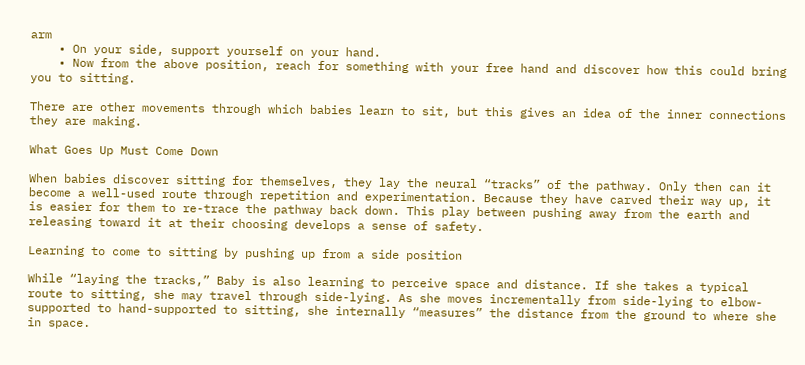arm
    • On your side, support yourself on your hand.
    • Now from the above position, reach for something with your free hand and discover how this could bring you to sitting.

There are other movements through which babies learn to sit, but this gives an idea of the inner connections they are making.

What Goes Up Must Come Down

When babies discover sitting for themselves, they lay the neural “tracks” of the pathway. Only then can it become a well-used route through repetition and experimentation. Because they have carved their way up, it is easier for them to re-trace the pathway back down. This play between pushing away from the earth and releasing toward it at their choosing develops a sense of safety.

Learning to come to sitting by pushing up from a side position

While “laying the tracks,” Baby is also learning to perceive space and distance. If she takes a typical route to sitting, she may travel through side-lying. As she moves incrementally from side-lying to elbow-supported to hand-supported to sitting, she internally “measures” the distance from the ground to where she in space.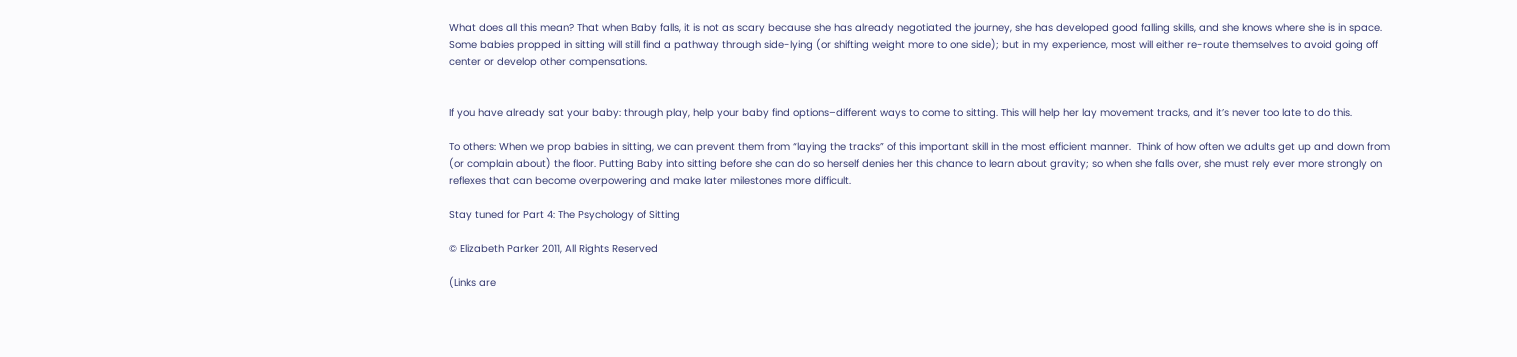What does all this mean? That when Baby falls, it is not as scary because she has already negotiated the journey, she has developed good falling skills, and she knows where she is in space. Some babies propped in sitting will still find a pathway through side-lying (or shifting weight more to one side); but in my experience, most will either re-route themselves to avoid going off center or develop other compensations.


If you have already sat your baby: through play, help your baby find options–different ways to come to sitting. This will help her lay movement tracks, and it’s never too late to do this.

To others: When we prop babies in sitting, we can prevent them from “laying the tracks” of this important skill in the most efficient manner.  Think of how often we adults get up and down from (or complain about) the floor. Putting Baby into sitting before she can do so herself denies her this chance to learn about gravity; so when she falls over, she must rely ever more strongly on reflexes that can become overpowering and make later milestones more difficult.

Stay tuned for Part 4: The Psychology of Sitting

© Elizabeth Parker 2011, All Rights Reserved

(Links are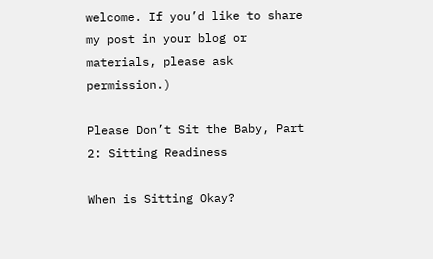welcome. If you’d like to share my post in your blog or materials, please ask permission.)

Please Don’t Sit the Baby, Part 2: Sitting Readiness

When is Sitting Okay?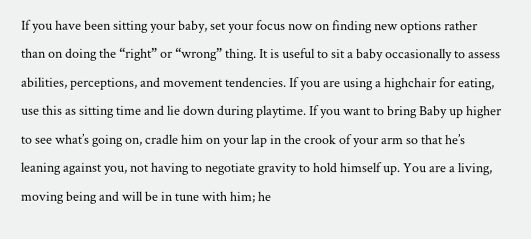If you have been sitting your baby, set your focus now on finding new options rather than on doing the “right” or “wrong” thing. It is useful to sit a baby occasionally to assess abilities, perceptions, and movement tendencies. If you are using a highchair for eating, use this as sitting time and lie down during playtime. If you want to bring Baby up higher to see what’s going on, cradle him on your lap in the crook of your arm so that he’s leaning against you, not having to negotiate gravity to hold himself up. You are a living, moving being and will be in tune with him; he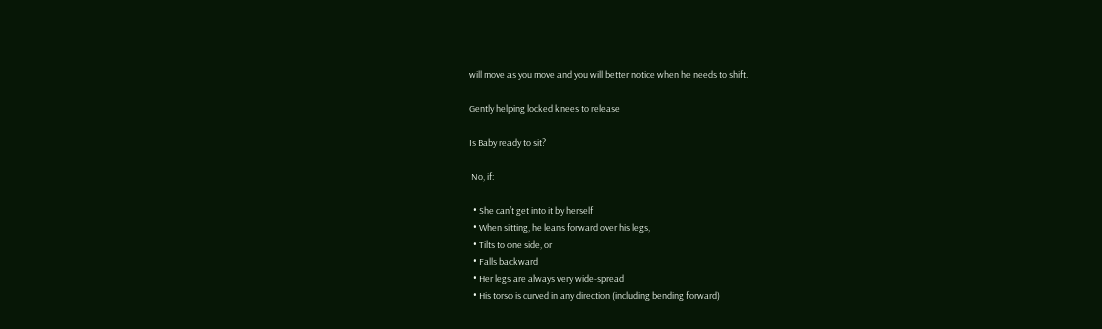will move as you move and you will better notice when he needs to shift.

Gently helping locked knees to release

Is Baby ready to sit?

 No, if:

  • She can’t get into it by herself
  • When sitting, he leans forward over his legs,
  • Tilts to one side, or
  • Falls backward
  • Her legs are always very wide-spread
  • His torso is curved in any direction (including bending forward)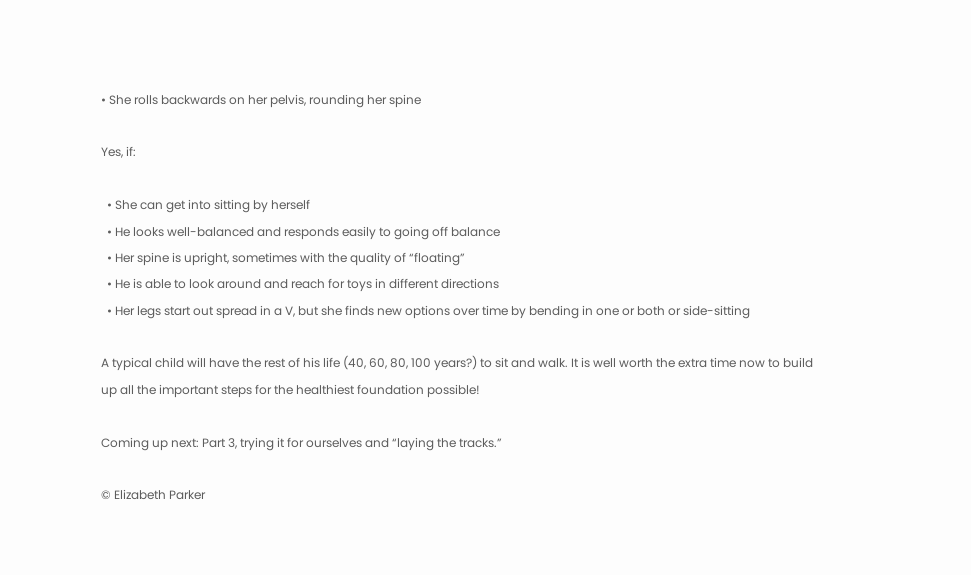• She rolls backwards on her pelvis, rounding her spine

Yes, if:

  • She can get into sitting by herself
  • He looks well-balanced and responds easily to going off balance
  • Her spine is upright, sometimes with the quality of “floating”
  • He is able to look around and reach for toys in different directions
  • Her legs start out spread in a V, but she finds new options over time by bending in one or both or side-sitting

A typical child will have the rest of his life (40, 60, 80, 100 years?) to sit and walk. It is well worth the extra time now to build up all the important steps for the healthiest foundation possible!

Coming up next: Part 3, trying it for ourselves and “laying the tracks.”

© Elizabeth Parker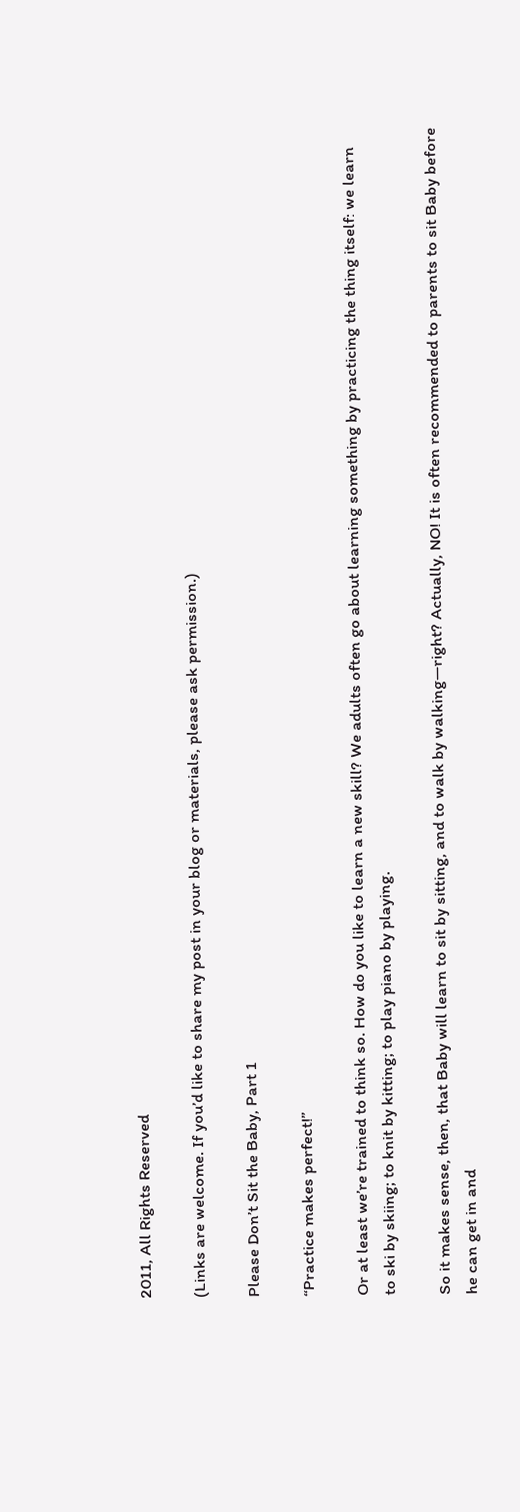2011, All Rights Reserved

(Links are welcome. If you’d like to share my post in your blog or materials, please ask permission.)

Please Don’t Sit the Baby, Part 1

“Practice makes perfect!”

Or at least we’re trained to think so. How do you like to learn a new skill? We adults often go about learning something by practicing the thing itself: we learn to ski by skiing; to knit by kitting; to play piano by playing.

So it makes sense, then, that Baby will learn to sit by sitting, and to walk by walking—right? Actually, NO! It is often recommended to parents to sit Baby before he can get in and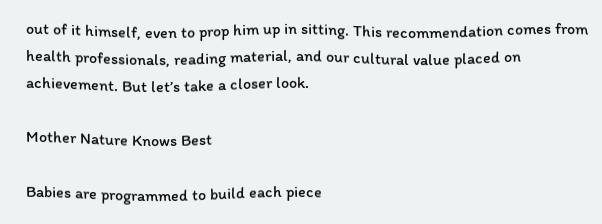out of it himself, even to prop him up in sitting. This recommendation comes from health professionals, reading material, and our cultural value placed on achievement. But let’s take a closer look.

Mother Nature Knows Best

Babies are programmed to build each piece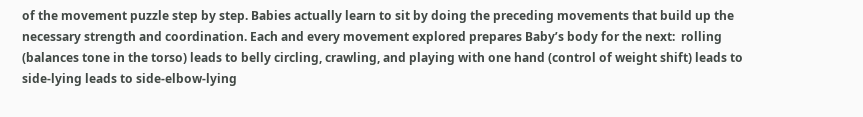of the movement puzzle step by step. Babies actually learn to sit by doing the preceding movements that build up the necessary strength and coordination. Each and every movement explored prepares Baby’s body for the next:  rolling (balances tone in the torso) leads to belly circling, crawling, and playing with one hand (control of weight shift) leads to side-lying leads to side-elbow-lying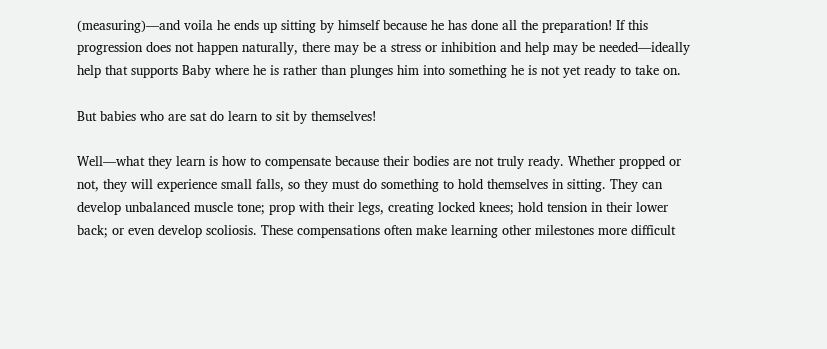(measuring)—and voila he ends up sitting by himself because he has done all the preparation! If this progression does not happen naturally, there may be a stress or inhibition and help may be needed—ideally help that supports Baby where he is rather than plunges him into something he is not yet ready to take on.

But babies who are sat do learn to sit by themselves!

Well—what they learn is how to compensate because their bodies are not truly ready. Whether propped or not, they will experience small falls, so they must do something to hold themselves in sitting. They can develop unbalanced muscle tone; prop with their legs, creating locked knees; hold tension in their lower back; or even develop scoliosis. These compensations often make learning other milestones more difficult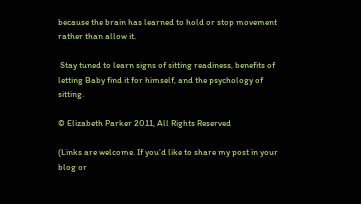because the brain has learned to hold or stop movement rather than allow it.

 Stay tuned to learn signs of sitting readiness, benefits of letting Baby find it for himself, and the psychology of sitting.

© Elizabeth Parker 2011, All Rights Reserved

(Links are welcome. If you’d like to share my post in your blog or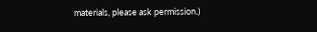materials, please ask permission.)